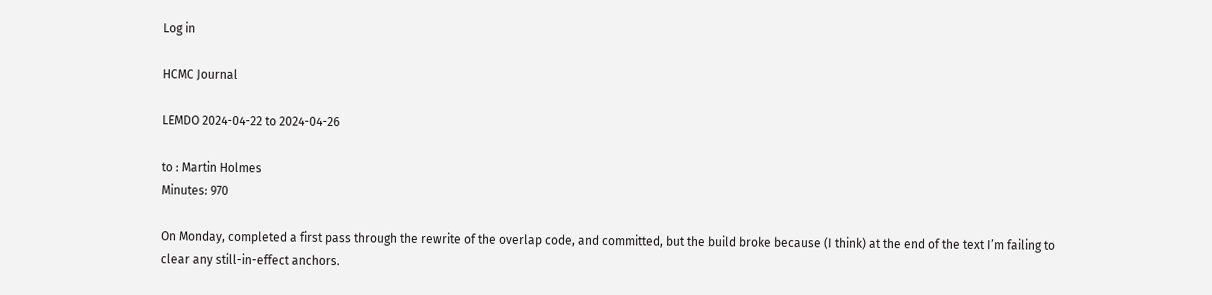Log in

HCMC Journal

LEMDO 2024-04-22 to 2024-04-26

to : Martin Holmes
Minutes: 970

On Monday, completed a first pass through the rewrite of the overlap code, and committed, but the build broke because (I think) at the end of the text I’m failing to clear any still-in-effect anchors.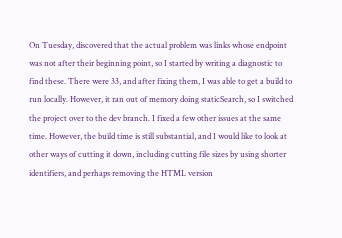On Tuesday, discovered that the actual problem was links whose endpoint was not after their beginning point, so I started by writing a diagnostic to find these. There were 33, and after fixing them, I was able to get a build to run locally. However, it ran out of memory doing staticSearch, so I switched the project over to the dev branch. I fixed a few other issues at the same time. However, the build time is still substantial, and I would like to look at other ways of cutting it down, including cutting file sizes by using shorter identifiers, and perhaps removing the HTML version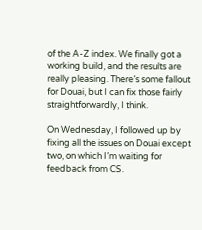of the A-Z index. We finally got a working build, and the results are really pleasing. There’s some fallout for Douai, but I can fix those fairly straightforwardly, I think.

On Wednesday, I followed up by fixing all the issues on Douai except two, on which I’m waiting for feedback from CS.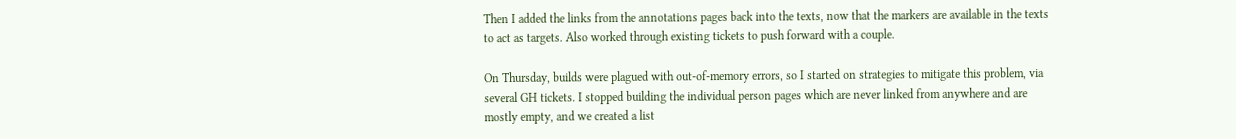Then I added the links from the annotations pages back into the texts, now that the markers are available in the texts to act as targets. Also worked through existing tickets to push forward with a couple.

On Thursday, builds were plagued with out-of-memory errors, so I started on strategies to mitigate this problem, via several GH tickets. I stopped building the individual person pages which are never linked from anywhere and are mostly empty, and we created a list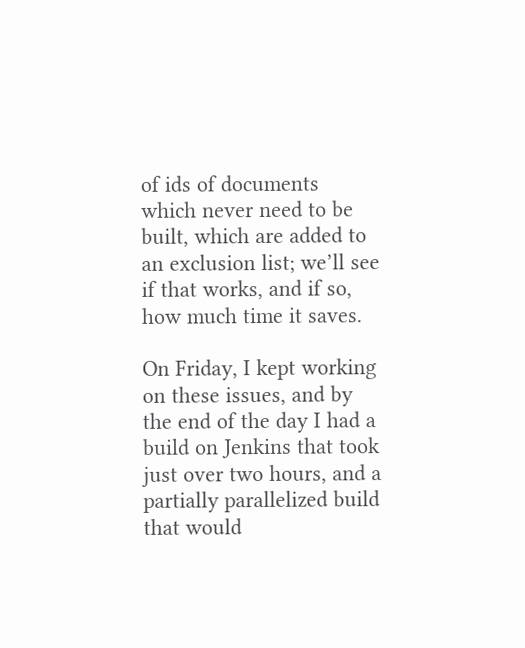of ids of documents which never need to be built, which are added to an exclusion list; we’ll see if that works, and if so, how much time it saves.

On Friday, I kept working on these issues, and by the end of the day I had a build on Jenkins that took just over two hours, and a partially parallelized build that would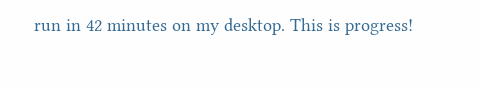run in 42 minutes on my desktop. This is progress!